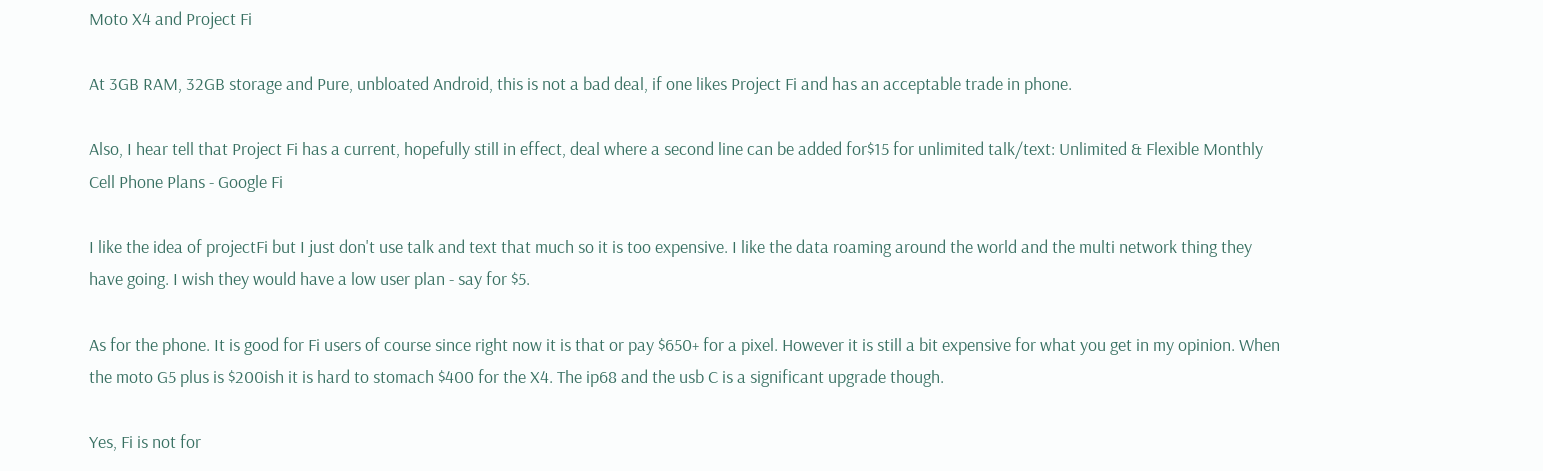Moto X4 and Project Fi

At 3GB RAM, 32GB storage and Pure, unbloated Android, this is not a bad deal, if one likes Project Fi and has an acceptable trade in phone.

Also, I hear tell that Project Fi has a current, hopefully still in effect, deal where a second line can be added for$15 for unlimited talk/text: Unlimited & Flexible Monthly Cell Phone Plans - Google Fi

I like the idea of projectFi but I just don't use talk and text that much so it is too expensive. I like the data roaming around the world and the multi network thing they have going. I wish they would have a low user plan - say for $5.

As for the phone. It is good for Fi users of course since right now it is that or pay $650+ for a pixel. However it is still a bit expensive for what you get in my opinion. When the moto G5 plus is $200ish it is hard to stomach $400 for the X4. The ip68 and the usb C is a significant upgrade though.

Yes, Fi is not for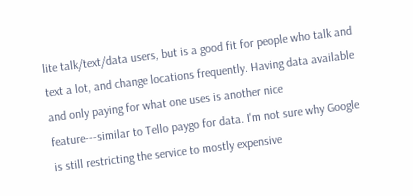lite talk/text/data users, but is a good fit for people who talk and text a lot, and change locations frequently. Having data available and only paying for what one uses is another nice feature---similar to Tello paygo for data. I'm not sure why Google is still restricting the service to mostly expensive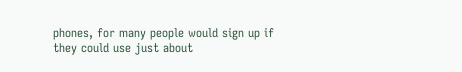phones, for many people would sign up if they could use just about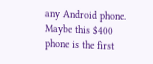any Android phone. Maybe this $400 phone is the first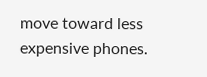move toward less expensive phones.